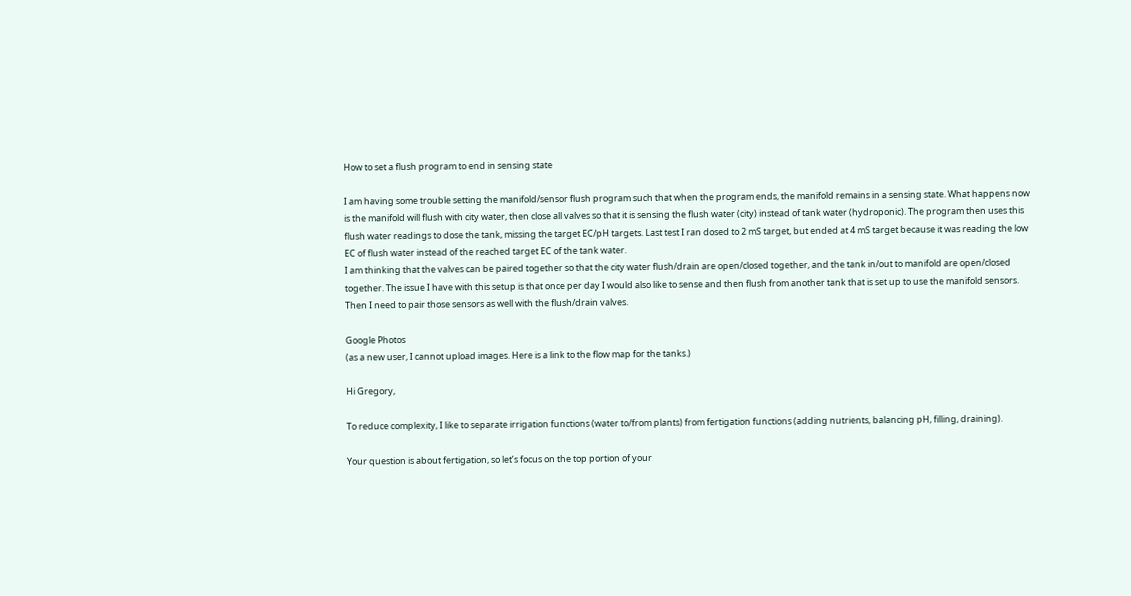How to set a flush program to end in sensing state

I am having some trouble setting the manifold/sensor flush program such that when the program ends, the manifold remains in a sensing state. What happens now is the manifold will flush with city water, then close all valves so that it is sensing the flush water (city) instead of tank water (hydroponic). The program then uses this flush water readings to dose the tank, missing the target EC/pH targets. Last test I ran dosed to 2 mS target, but ended at 4 mS target because it was reading the low EC of flush water instead of the reached target EC of the tank water.
I am thinking that the valves can be paired together so that the city water flush/drain are open/closed together, and the tank in/out to manifold are open/closed together. The issue I have with this setup is that once per day I would also like to sense and then flush from another tank that is set up to use the manifold sensors. Then I need to pair those sensors as well with the flush/drain valves.

Google Photos
(as a new user, I cannot upload images. Here is a link to the flow map for the tanks.)

Hi Gregory,

To reduce complexity, I like to separate irrigation functions (water to/from plants) from fertigation functions (adding nutrients, balancing pH, filling, draining).

Your question is about fertigation, so let’s focus on the top portion of your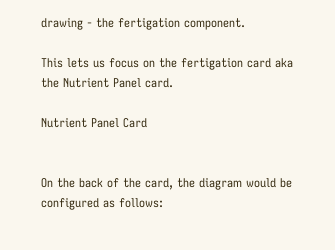drawing - the fertigation component.

This lets us focus on the fertigation card aka the Nutrient Panel card.

Nutrient Panel Card


On the back of the card, the diagram would be configured as follows: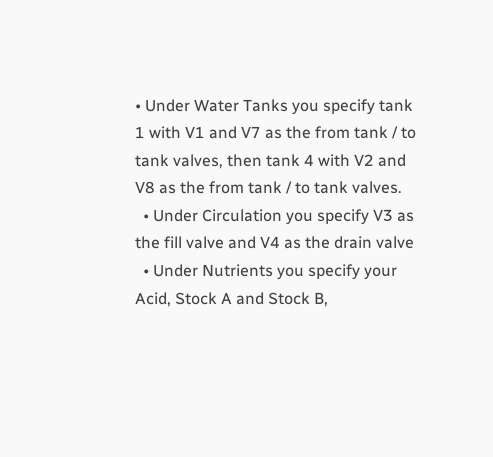• Under Water Tanks you specify tank 1 with V1 and V7 as the from tank / to tank valves, then tank 4 with V2 and V8 as the from tank / to tank valves.
  • Under Circulation you specify V3 as the fill valve and V4 as the drain valve
  • Under Nutrients you specify your Acid, Stock A and Stock B,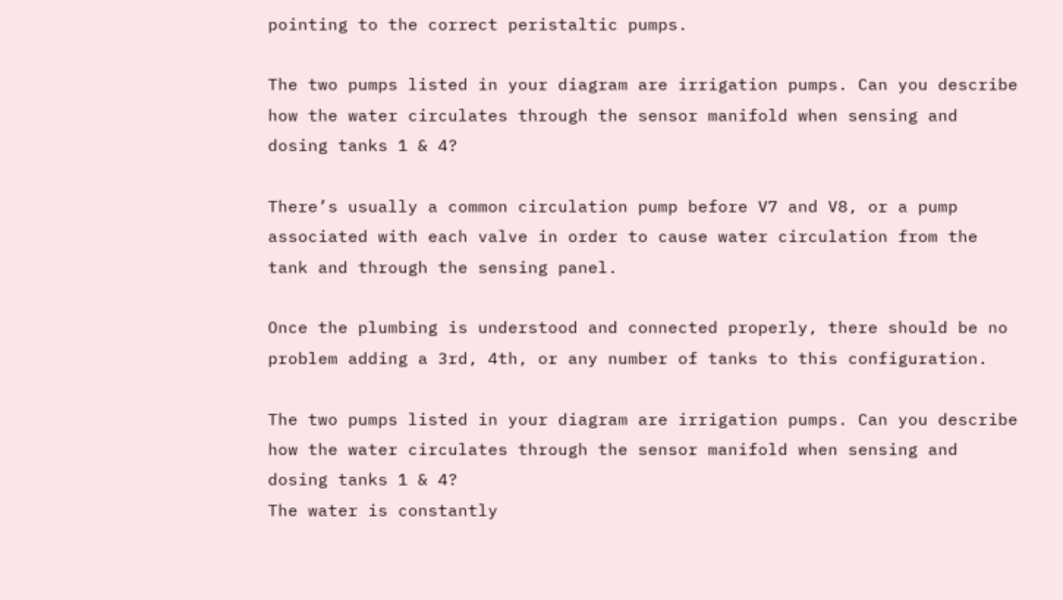pointing to the correct peristaltic pumps.

The two pumps listed in your diagram are irrigation pumps. Can you describe how the water circulates through the sensor manifold when sensing and dosing tanks 1 & 4?

There’s usually a common circulation pump before V7 and V8, or a pump associated with each valve in order to cause water circulation from the tank and through the sensing panel.

Once the plumbing is understood and connected properly, there should be no problem adding a 3rd, 4th, or any number of tanks to this configuration.

The two pumps listed in your diagram are irrigation pumps. Can you describe how the water circulates through the sensor manifold when sensing and dosing tanks 1 & 4?
The water is constantly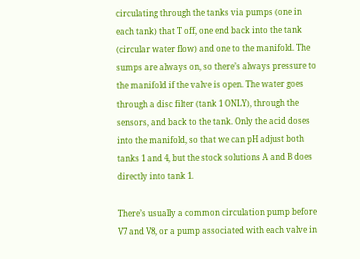circulating through the tanks via pumps (one in each tank) that T off, one end back into the tank (circular water flow) and one to the manifold. The sumps are always on, so there’s always pressure to the manifold if the valve is open. The water goes through a disc filter (tank 1 ONLY), through the sensors, and back to the tank. Only the acid doses into the manifold, so that we can pH adjust both tanks 1 and 4, but the stock solutions A and B does directly into tank 1.

There’s usually a common circulation pump before V7 and V8, or a pump associated with each valve in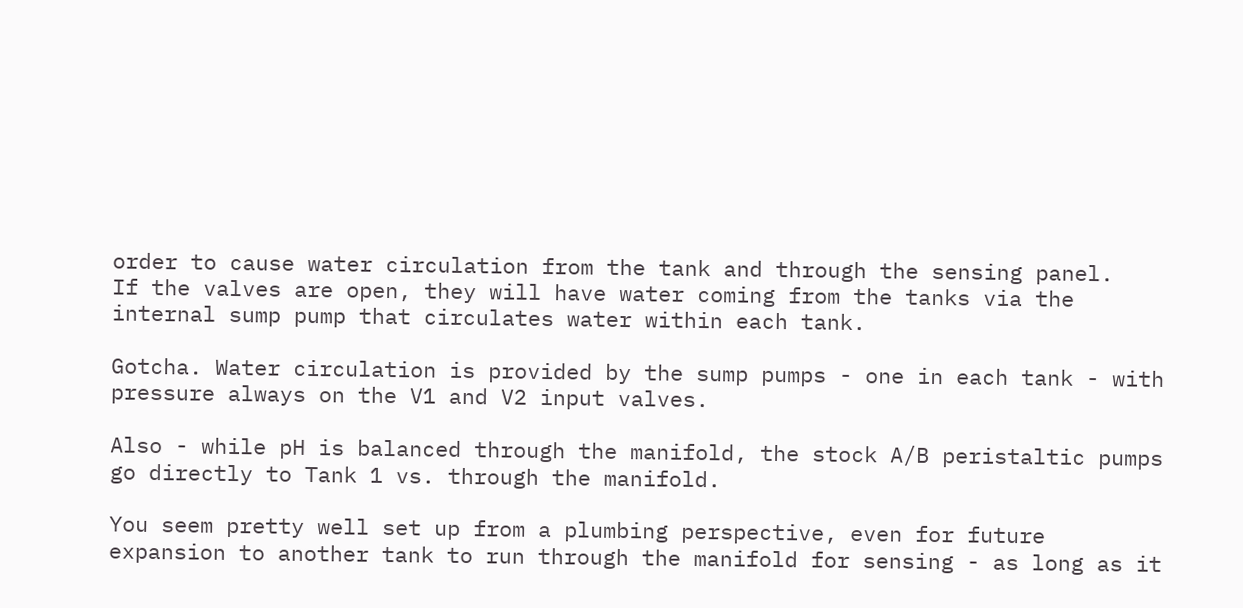order to cause water circulation from the tank and through the sensing panel.
If the valves are open, they will have water coming from the tanks via the internal sump pump that circulates water within each tank.

Gotcha. Water circulation is provided by the sump pumps - one in each tank - with pressure always on the V1 and V2 input valves.

Also - while pH is balanced through the manifold, the stock A/B peristaltic pumps go directly to Tank 1 vs. through the manifold.

You seem pretty well set up from a plumbing perspective, even for future expansion to another tank to run through the manifold for sensing - as long as it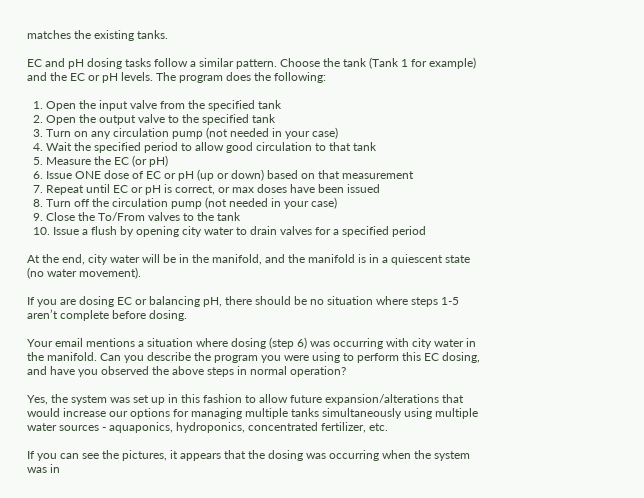matches the existing tanks.

EC and pH dosing tasks follow a similar pattern. Choose the tank (Tank 1 for example) and the EC or pH levels. The program does the following:

  1. Open the input valve from the specified tank
  2. Open the output valve to the specified tank
  3. Turn on any circulation pump (not needed in your case)
  4. Wait the specified period to allow good circulation to that tank
  5. Measure the EC (or pH)
  6. Issue ONE dose of EC or pH (up or down) based on that measurement
  7. Repeat until EC or pH is correct, or max doses have been issued
  8. Turn off the circulation pump (not needed in your case)
  9. Close the To/From valves to the tank
  10. Issue a flush by opening city water to drain valves for a specified period

At the end, city water will be in the manifold, and the manifold is in a quiescent state (no water movement).

If you are dosing EC or balancing pH, there should be no situation where steps 1-5 aren’t complete before dosing.

Your email mentions a situation where dosing (step 6) was occurring with city water in the manifold. Can you describe the program you were using to perform this EC dosing, and have you observed the above steps in normal operation?

Yes, the system was set up in this fashion to allow future expansion/alterations that would increase our options for managing multiple tanks simultaneously using multiple water sources - aquaponics, hydroponics, concentrated fertilizer, etc.

If you can see the pictures, it appears that the dosing was occurring when the system was in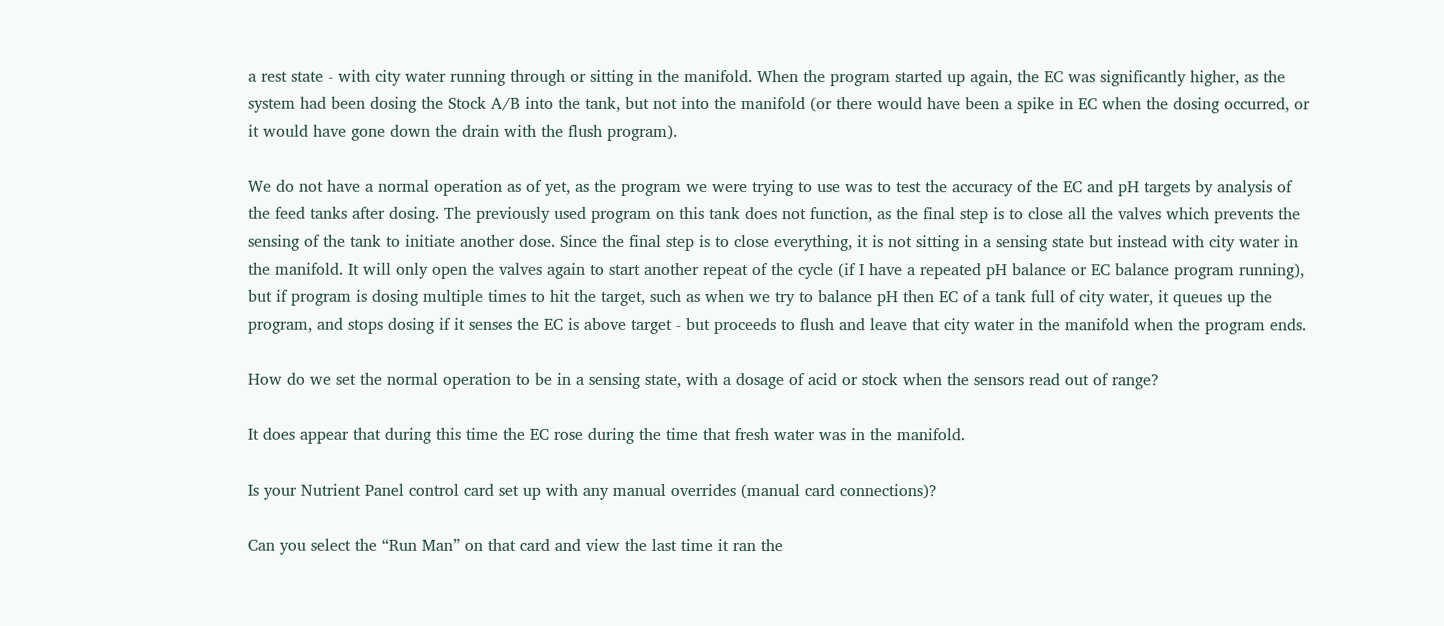a rest state - with city water running through or sitting in the manifold. When the program started up again, the EC was significantly higher, as the system had been dosing the Stock A/B into the tank, but not into the manifold (or there would have been a spike in EC when the dosing occurred, or it would have gone down the drain with the flush program).

We do not have a normal operation as of yet, as the program we were trying to use was to test the accuracy of the EC and pH targets by analysis of the feed tanks after dosing. The previously used program on this tank does not function, as the final step is to close all the valves which prevents the sensing of the tank to initiate another dose. Since the final step is to close everything, it is not sitting in a sensing state but instead with city water in the manifold. It will only open the valves again to start another repeat of the cycle (if I have a repeated pH balance or EC balance program running), but if program is dosing multiple times to hit the target, such as when we try to balance pH then EC of a tank full of city water, it queues up the program, and stops dosing if it senses the EC is above target - but proceeds to flush and leave that city water in the manifold when the program ends.

How do we set the normal operation to be in a sensing state, with a dosage of acid or stock when the sensors read out of range?

It does appear that during this time the EC rose during the time that fresh water was in the manifold.

Is your Nutrient Panel control card set up with any manual overrides (manual card connections)?

Can you select the “Run Man” on that card and view the last time it ran the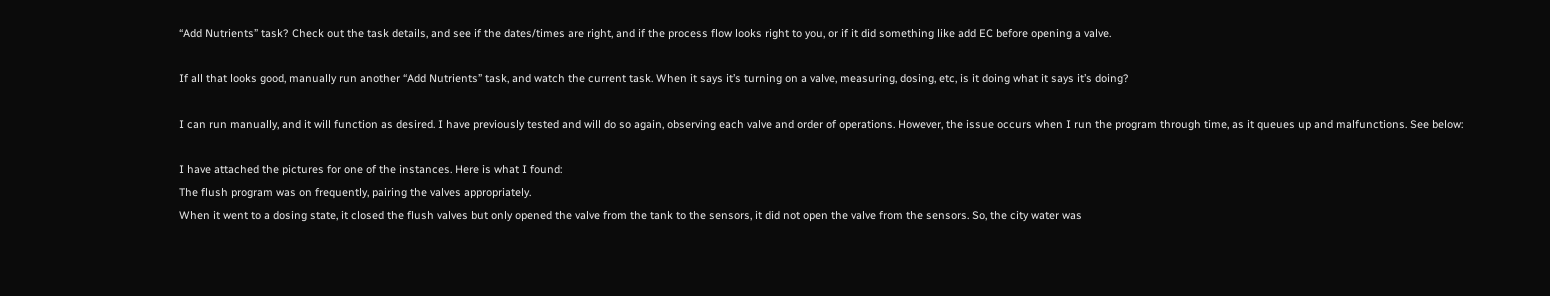“Add Nutrients” task? Check out the task details, and see if the dates/times are right, and if the process flow looks right to you, or if it did something like add EC before opening a valve.

If all that looks good, manually run another “Add Nutrients” task, and watch the current task. When it says it’s turning on a valve, measuring, dosing, etc, is it doing what it says it’s doing?

I can run manually, and it will function as desired. I have previously tested and will do so again, observing each valve and order of operations. However, the issue occurs when I run the program through time, as it queues up and malfunctions. See below:

I have attached the pictures for one of the instances. Here is what I found:
The flush program was on frequently, pairing the valves appropriately.
When it went to a dosing state, it closed the flush valves but only opened the valve from the tank to the sensors, it did not open the valve from the sensors. So, the city water was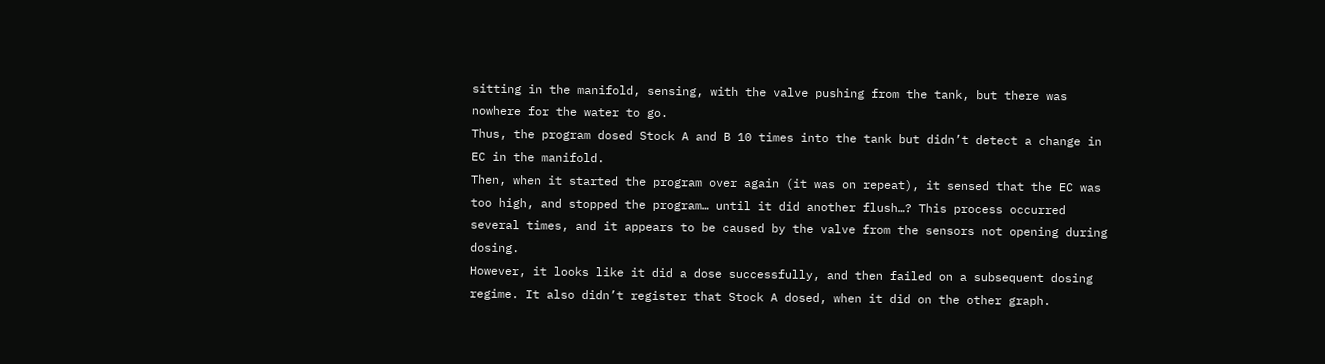sitting in the manifold, sensing, with the valve pushing from the tank, but there was nowhere for the water to go.
Thus, the program dosed Stock A and B 10 times into the tank but didn’t detect a change in EC in the manifold.
Then, when it started the program over again (it was on repeat), it sensed that the EC was too high, and stopped the program… until it did another flush…? This process occurred several times, and it appears to be caused by the valve from the sensors not opening during dosing.
However, it looks like it did a dose successfully, and then failed on a subsequent dosing regime. It also didn’t register that Stock A dosed, when it did on the other graph.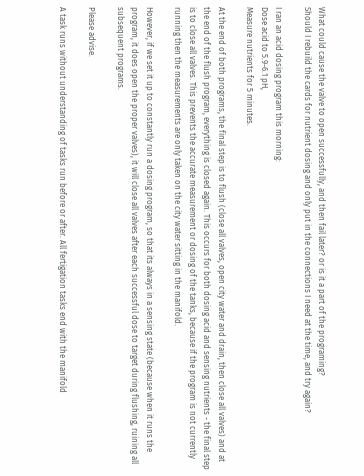What could cause the valve to open successfully, and then fail later? or is it a part of the programing?
Should I rebuild the cards for nutrient dosing and only put in the connections I need at the time, and try again?

I ran an acid dosing program this morning:
Dose acid to 5.9-6.1 pH,
Measure nutrients for 5 minutes.

At the end of both programs, the final step is to flush (close all valves, open city water and drain, then close all valves) and at the end of the flush program, everything is closed again. This occurs for both dosing acid and sensing nutrients - the final step is to close all valves. This prevents the accurate measurement or dosing of the tanks, because if the program is not currently running then the measurements are only taken on the city water sitting in the manifold.

However, if we set it up to constantly run a dosing program, so that its always in a sensing state (because when it runs the program, it does open the proper valves), it will close all valves after each successful dose to target during flushing, ruining all subsequent programs.

Please advise.

A task runs without understanding of tasks run before or after. All fertigation tasks end with the manifold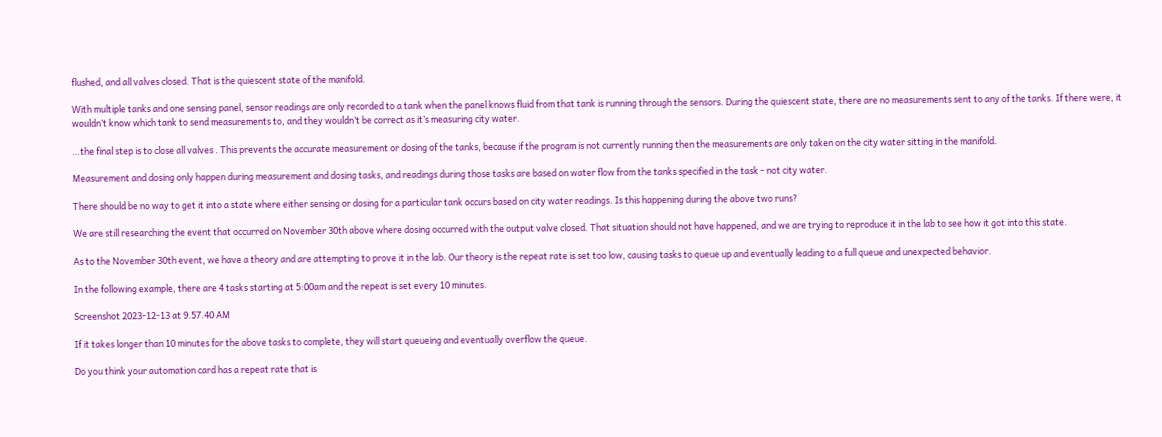flushed, and all valves closed. That is the quiescent state of the manifold.

With multiple tanks and one sensing panel, sensor readings are only recorded to a tank when the panel knows fluid from that tank is running through the sensors. During the quiescent state, there are no measurements sent to any of the tanks. If there were, it wouldn’t know which tank to send measurements to, and they wouldn’t be correct as it’s measuring city water.

…the final step is to close all valves . This prevents the accurate measurement or dosing of the tanks, because if the program is not currently running then the measurements are only taken on the city water sitting in the manifold.

Measurement and dosing only happen during measurement and dosing tasks, and readings during those tasks are based on water flow from the tanks specified in the task - not city water.

There should be no way to get it into a state where either sensing or dosing for a particular tank occurs based on city water readings. Is this happening during the above two runs?

We are still researching the event that occurred on November 30th above where dosing occurred with the output valve closed. That situation should not have happened, and we are trying to reproduce it in the lab to see how it got into this state.

As to the November 30th event, we have a theory and are attempting to prove it in the lab. Our theory is the repeat rate is set too low, causing tasks to queue up and eventually leading to a full queue and unexpected behavior.

In the following example, there are 4 tasks starting at 5:00am and the repeat is set every 10 minutes.

Screenshot 2023-12-13 at 9.57.40 AM

If it takes longer than 10 minutes for the above tasks to complete, they will start queueing and eventually overflow the queue.

Do you think your automation card has a repeat rate that is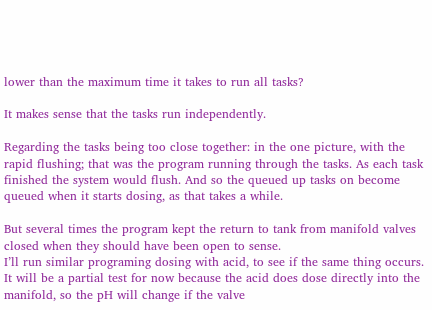lower than the maximum time it takes to run all tasks?

It makes sense that the tasks run independently.

Regarding the tasks being too close together: in the one picture, with the rapid flushing; that was the program running through the tasks. As each task finished the system would flush. And so the queued up tasks on become queued when it starts dosing, as that takes a while.

But several times the program kept the return to tank from manifold valves closed when they should have been open to sense.
I’ll run similar programing dosing with acid, to see if the same thing occurs. It will be a partial test for now because the acid does dose directly into the manifold, so the pH will change if the valve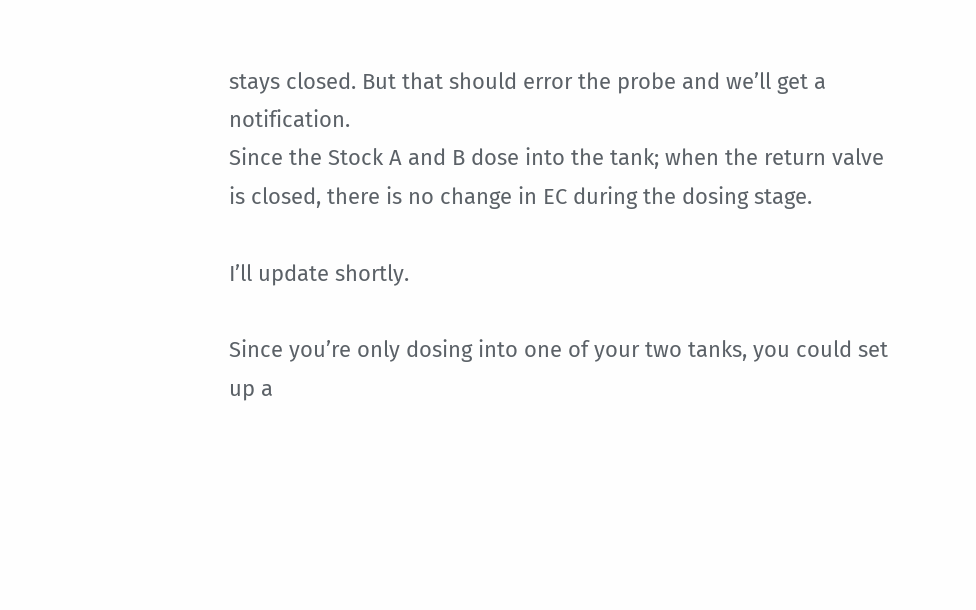stays closed. But that should error the probe and we’ll get a notification.
Since the Stock A and B dose into the tank; when the return valve is closed, there is no change in EC during the dosing stage.

I’ll update shortly.

Since you’re only dosing into one of your two tanks, you could set up a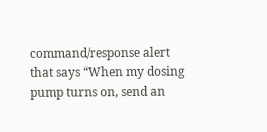command/response alert that says “When my dosing pump turns on, send an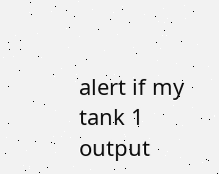alert if my tank 1 output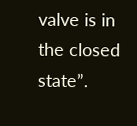valve is in the closed state”.